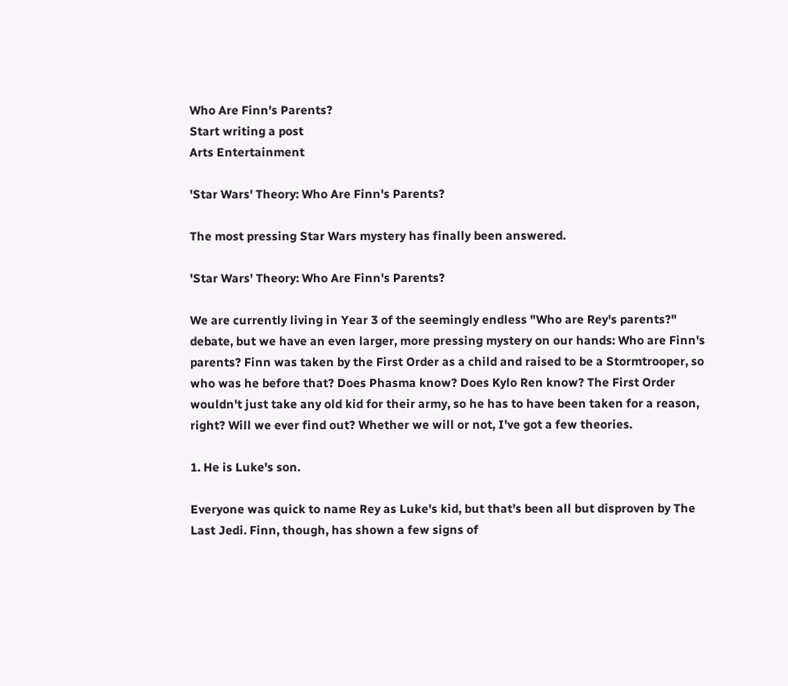Who Are Finn's Parents?
Start writing a post
Arts Entertainment

'Star Wars' Theory: Who Are Finn's Parents?

The most pressing Star Wars mystery has finally been answered.

'Star Wars' Theory: Who Are Finn's Parents?

We are currently living in Year 3 of the seemingly endless "Who are Rey's parents?" debate, but we have an even larger, more pressing mystery on our hands: Who are Finn's parents? Finn was taken by the First Order as a child and raised to be a Stormtrooper, so who was he before that? Does Phasma know? Does Kylo Ren know? The First Order wouldn't just take any old kid for their army, so he has to have been taken for a reason, right? Will we ever find out? Whether we will or not, I've got a few theories.

1. He is Luke's son.

Everyone was quick to name Rey as Luke's kid, but that's been all but disproven by The Last Jedi. Finn, though, has shown a few signs of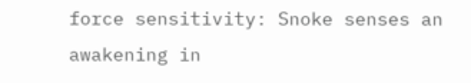force sensitivity: Snoke senses an awakening in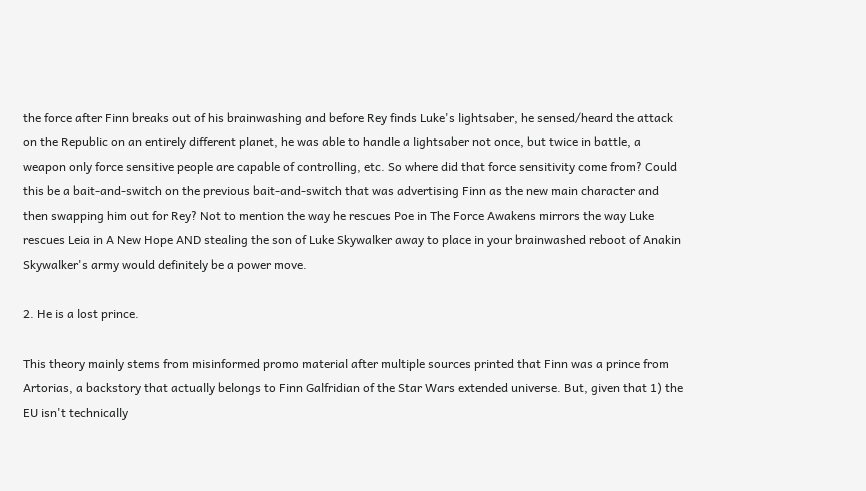the force after Finn breaks out of his brainwashing and before Rey finds Luke's lightsaber, he sensed/heard the attack on the Republic on an entirely different planet, he was able to handle a lightsaber not once, but twice in battle, a weapon only force sensitive people are capable of controlling, etc. So where did that force sensitivity come from? Could this be a bait-and-switch on the previous bait-and-switch that was advertising Finn as the new main character and then swapping him out for Rey? Not to mention the way he rescues Poe in The Force Awakens mirrors the way Luke rescues Leia in A New Hope AND stealing the son of Luke Skywalker away to place in your brainwashed reboot of Anakin Skywalker's army would definitely be a power move.

2. He is a lost prince.

This theory mainly stems from misinformed promo material after multiple sources printed that Finn was a prince from Artorias, a backstory that actually belongs to Finn Galfridian of the Star Wars extended universe. But, given that 1) the EU isn't technically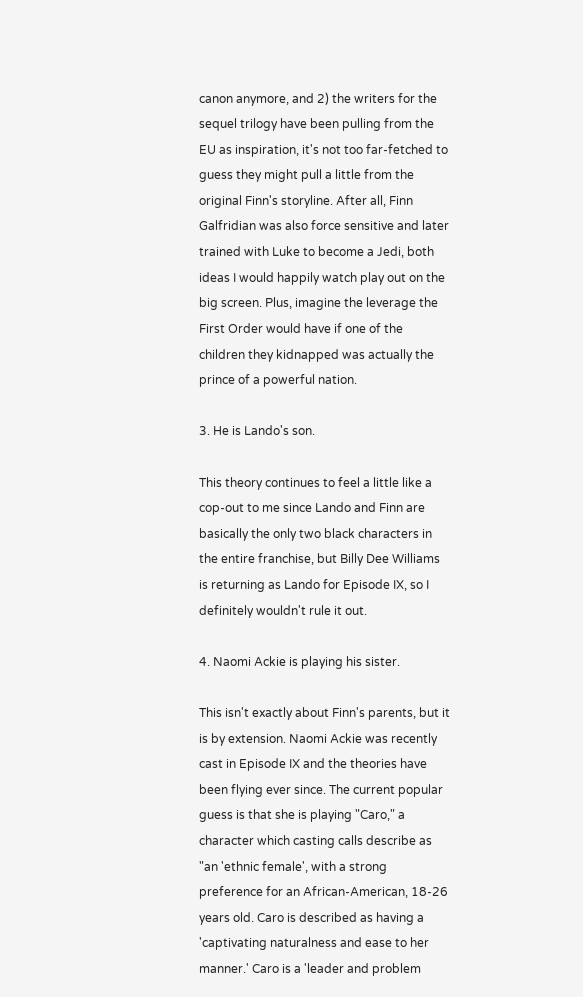canon anymore, and 2) the writers for the sequel trilogy have been pulling from the EU as inspiration, it's not too far-fetched to guess they might pull a little from the original Finn's storyline. After all, Finn Galfridian was also force sensitive and later trained with Luke to become a Jedi, both ideas I would happily watch play out on the big screen. Plus, imagine the leverage the First Order would have if one of the children they kidnapped was actually the prince of a powerful nation.

3. He is Lando's son.

This theory continues to feel a little like a cop-out to me since Lando and Finn are basically the only two black characters in the entire franchise, but Billy Dee Williams is returning as Lando for Episode IX, so I definitely wouldn't rule it out.

4. Naomi Ackie is playing his sister.

This isn't exactly about Finn's parents, but it is by extension. Naomi Ackie was recently cast in Episode IX and the theories have been flying ever since. The current popular guess is that she is playing "Caro," a character which casting calls describe as "an 'ethnic female', with a strong preference for an African-American, 18-26 years old. Caro is described as having a 'captivating naturalness and ease to her manner.' Caro is a 'leader and problem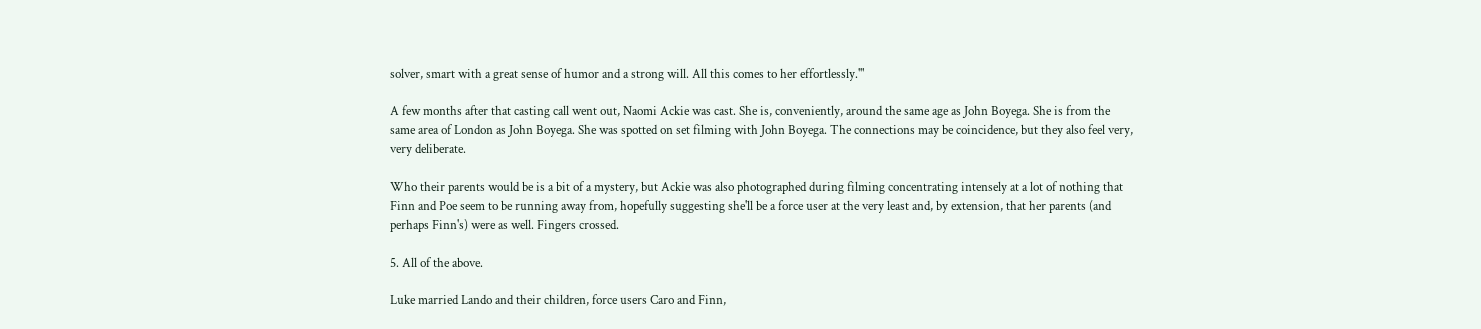solver, smart with a great sense of humor and a strong will. All this comes to her effortlessly.'"

A few months after that casting call went out, Naomi Ackie was cast. She is, conveniently, around the same age as John Boyega. She is from the same area of London as John Boyega. She was spotted on set filming with John Boyega. The connections may be coincidence, but they also feel very, very deliberate.

Who their parents would be is a bit of a mystery, but Ackie was also photographed during filming concentrating intensely at a lot of nothing that Finn and Poe seem to be running away from, hopefully suggesting she'll be a force user at the very least and, by extension, that her parents (and perhaps Finn's) were as well. Fingers crossed.

5. All of the above.

Luke married Lando and their children, force users Caro and Finn,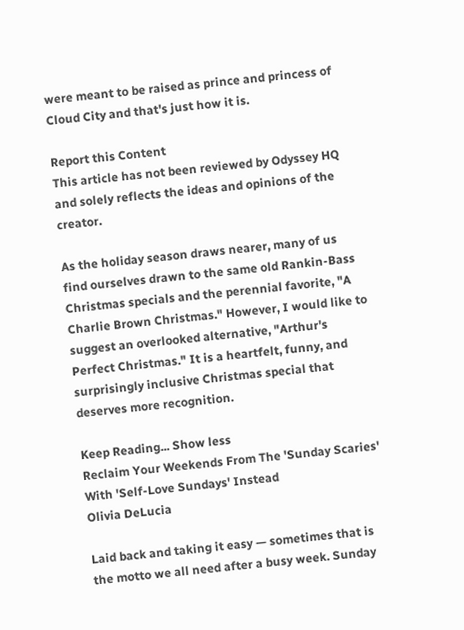were meant to be raised as prince and princess of Cloud City and that's just how it is.

Report this Content
This article has not been reviewed by Odyssey HQ and solely reflects the ideas and opinions of the creator.

As the holiday season draws nearer, many of us find ourselves drawn to the same old Rankin-Bass Christmas specials and the perennial favorite, "A Charlie Brown Christmas." However, I would like to suggest an overlooked alternative, "Arthur's Perfect Christmas." It is a heartfelt, funny, and surprisingly inclusive Christmas special that deserves more recognition.

Keep Reading... Show less
Reclaim Your Weekends From The 'Sunday Scaries' With 'Self-Love Sundays' Instead
Olivia DeLucia

Laid back and taking it easy — sometimes that is the motto we all need after a busy week. Sunday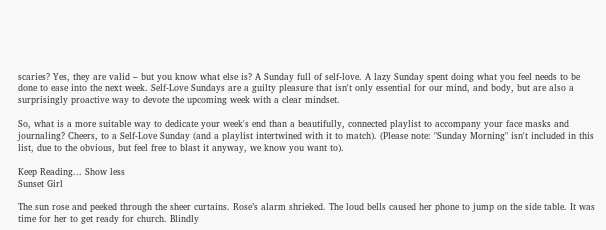scaries? Yes, they are valid – but you know what else is? A Sunday full of self-love. A lazy Sunday spent doing what you feel needs to be done to ease into the next week. Self-Love Sundays are a guilty pleasure that isn't only essential for our mind, and body, but are also a surprisingly proactive way to devote the upcoming week with a clear mindset.

So, what is a more suitable way to dedicate your week's end than a beautifully, connected playlist to accompany your face masks and journaling? Cheers, to a Self-Love Sunday (and a playlist intertwined with it to match). (Please note: "Sunday Morning" isn't included in this list, due to the obvious, but feel free to blast it anyway, we know you want to).

Keep Reading... Show less
Sunset Girl

The sun rose and peeked through the sheer curtains. Rose’s alarm shrieked. The loud bells caused her phone to jump on the side table. It was time for her to get ready for church. Blindly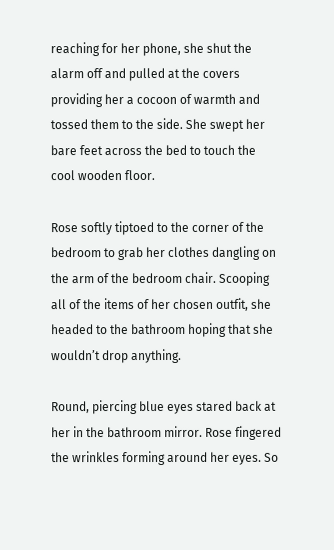reaching for her phone, she shut the alarm off and pulled at the covers providing her a cocoon of warmth and tossed them to the side. She swept her bare feet across the bed to touch the cool wooden floor.

Rose softly tiptoed to the corner of the bedroom to grab her clothes dangling on the arm of the bedroom chair. Scooping all of the items of her chosen outfit, she headed to the bathroom hoping that she wouldn’t drop anything.

Round, piercing blue eyes stared back at her in the bathroom mirror. Rose fingered the wrinkles forming around her eyes. So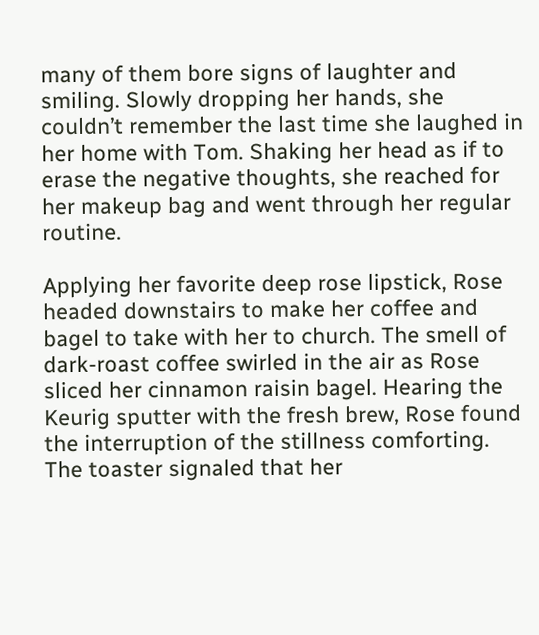many of them bore signs of laughter and smiling. Slowly dropping her hands, she couldn’t remember the last time she laughed in her home with Tom. Shaking her head as if to erase the negative thoughts, she reached for her makeup bag and went through her regular routine.

Applying her favorite deep rose lipstick, Rose headed downstairs to make her coffee and bagel to take with her to church. The smell of dark-roast coffee swirled in the air as Rose sliced her cinnamon raisin bagel. Hearing the Keurig sputter with the fresh brew, Rose found the interruption of the stillness comforting. The toaster signaled that her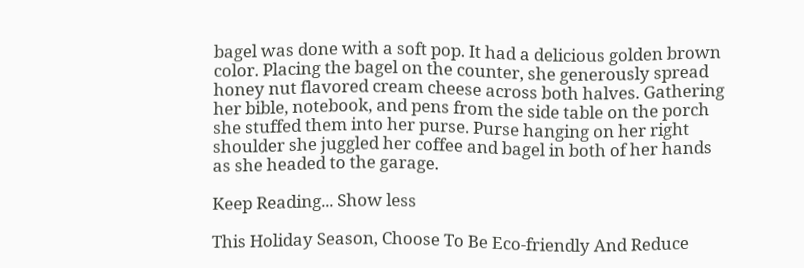bagel was done with a soft pop. It had a delicious golden brown color. Placing the bagel on the counter, she generously spread honey nut flavored cream cheese across both halves. Gathering her bible, notebook, and pens from the side table on the porch she stuffed them into her purse. Purse hanging on her right shoulder she juggled her coffee and bagel in both of her hands as she headed to the garage.

Keep Reading... Show less

This Holiday Season, Choose To Be Eco-friendly And Reduce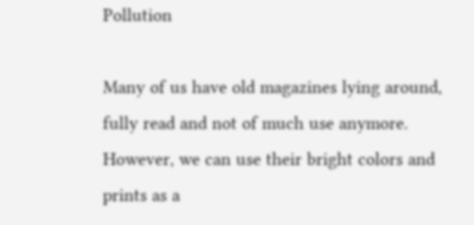Pollution

Many of us have old magazines lying around, fully read and not of much use anymore. However, we can use their bright colors and prints as a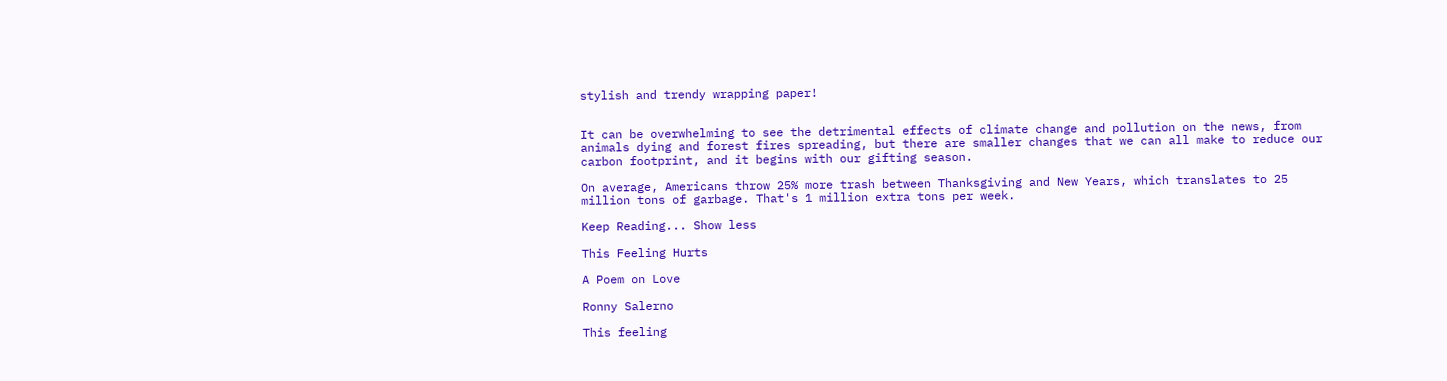stylish and trendy wrapping paper!


It can be overwhelming to see the detrimental effects of climate change and pollution on the news, from animals dying and forest fires spreading, but there are smaller changes that we can all make to reduce our carbon footprint, and it begins with our gifting season.

On average, Americans throw 25% more trash between Thanksgiving and New Years, which translates to 25 million tons of garbage. That's 1 million extra tons per week.

Keep Reading... Show less

This Feeling Hurts

A Poem on Love

Ronny Salerno

This feeling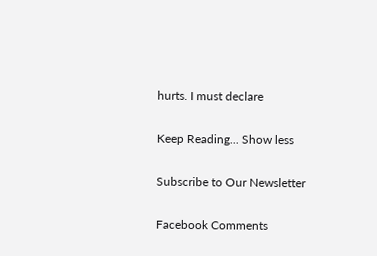hurts. I must declare

Keep Reading... Show less

Subscribe to Our Newsletter

Facebook Comments